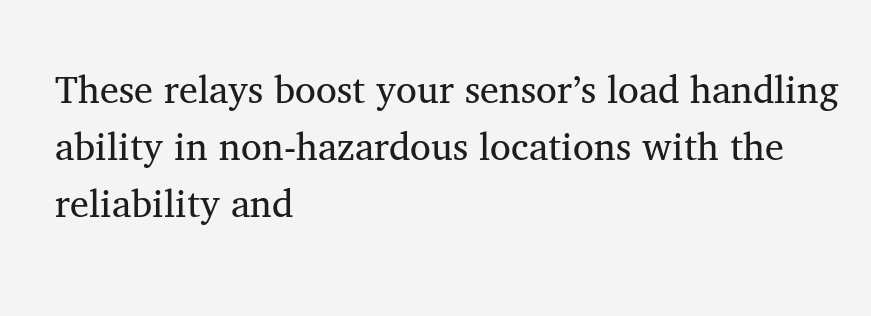These relays boost your sensor’s load handling ability in non-hazardous locations with the reliability and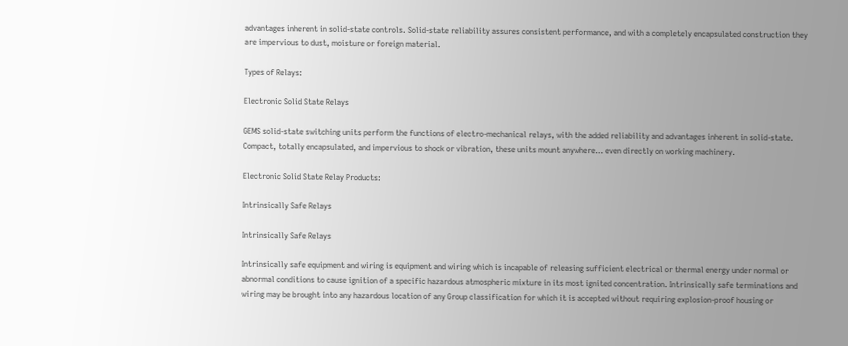advantages inherent in solid-state controls. Solid-state reliability assures consistent performance, and with a completely encapsulated construction they are impervious to dust, moisture or foreign material.

Types of Relays:

Electronic Solid State Relays

GEMS solid-state switching units perform the functions of electro-mechanical relays, with the added reliability and advantages inherent in solid-state. Compact, totally encapsulated, and impervious to shock or vibration, these units mount anywhere… even directly on working machinery.

Electronic Solid State Relay Products:

Intrinsically Safe Relays

Intrinsically Safe Relays

Intrinsically safe equipment and wiring is equipment and wiring which is incapable of releasing sufficient electrical or thermal energy under normal or abnormal conditions to cause ignition of a specific hazardous atmospheric mixture in its most ignited concentration. Intrinsically safe terminations and wiring may be brought into any hazardous location of any Group classification for which it is accepted without requiring explosion-proof housing or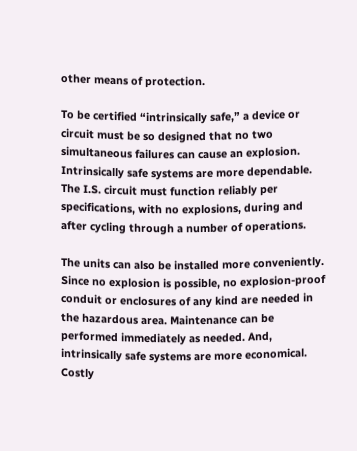other means of protection.

To be certified “intrinsically safe,” a device or circuit must be so designed that no two simultaneous failures can cause an explosion. Intrinsically safe systems are more dependable. The I.S. circuit must function reliably per specifications, with no explosions, during and after cycling through a number of operations.

The units can also be installed more conveniently. Since no explosion is possible, no explosion-proof conduit or enclosures of any kind are needed in the hazardous area. Maintenance can be performed immediately as needed. And, intrinsically safe systems are more economical. Costly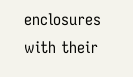enclosures with their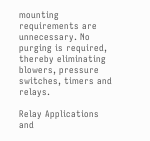mounting requirements are unnecessary. No purging is required, thereby eliminating blowers, pressure switches, timers and relays.

Relay Applications and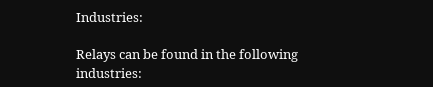Industries:

Relays can be found in the following industries: